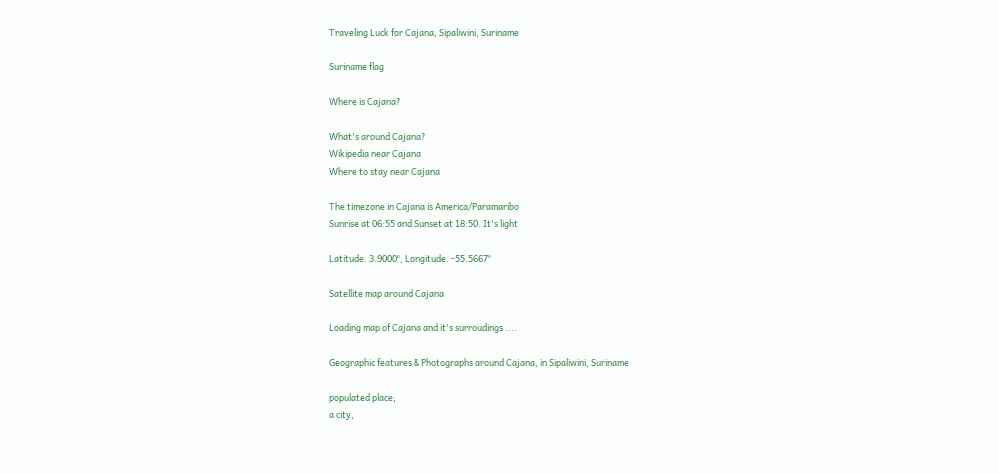Traveling Luck for Cajana, Sipaliwini, Suriname

Suriname flag

Where is Cajana?

What's around Cajana?
Wikipedia near Cajana
Where to stay near Cajana

The timezone in Cajana is America/Paramaribo
Sunrise at 06:55 and Sunset at 18:50. It's light

Latitude. 3.9000°, Longitude. -55.5667°

Satellite map around Cajana

Loading map of Cajana and it's surroudings ....

Geographic features & Photographs around Cajana, in Sipaliwini, Suriname

populated place;
a city,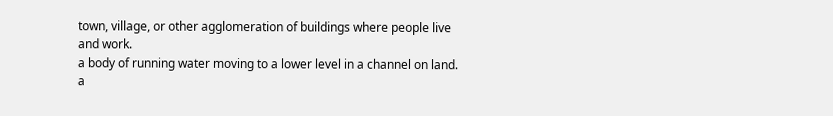town, village, or other agglomeration of buildings where people live and work.
a body of running water moving to a lower level in a channel on land.
a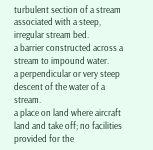turbulent section of a stream associated with a steep, irregular stream bed.
a barrier constructed across a stream to impound water.
a perpendicular or very steep descent of the water of a stream.
a place on land where aircraft land and take off; no facilities provided for the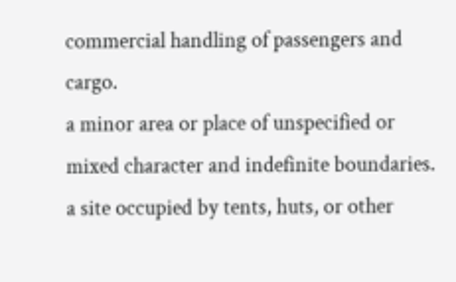commercial handling of passengers and cargo.
a minor area or place of unspecified or mixed character and indefinite boundaries.
a site occupied by tents, huts, or other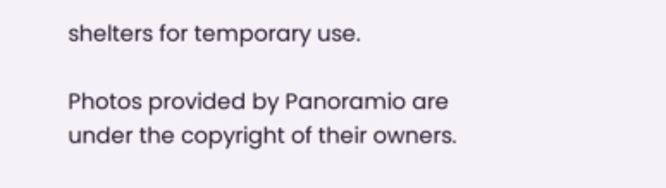shelters for temporary use.

Photos provided by Panoramio are under the copyright of their owners.